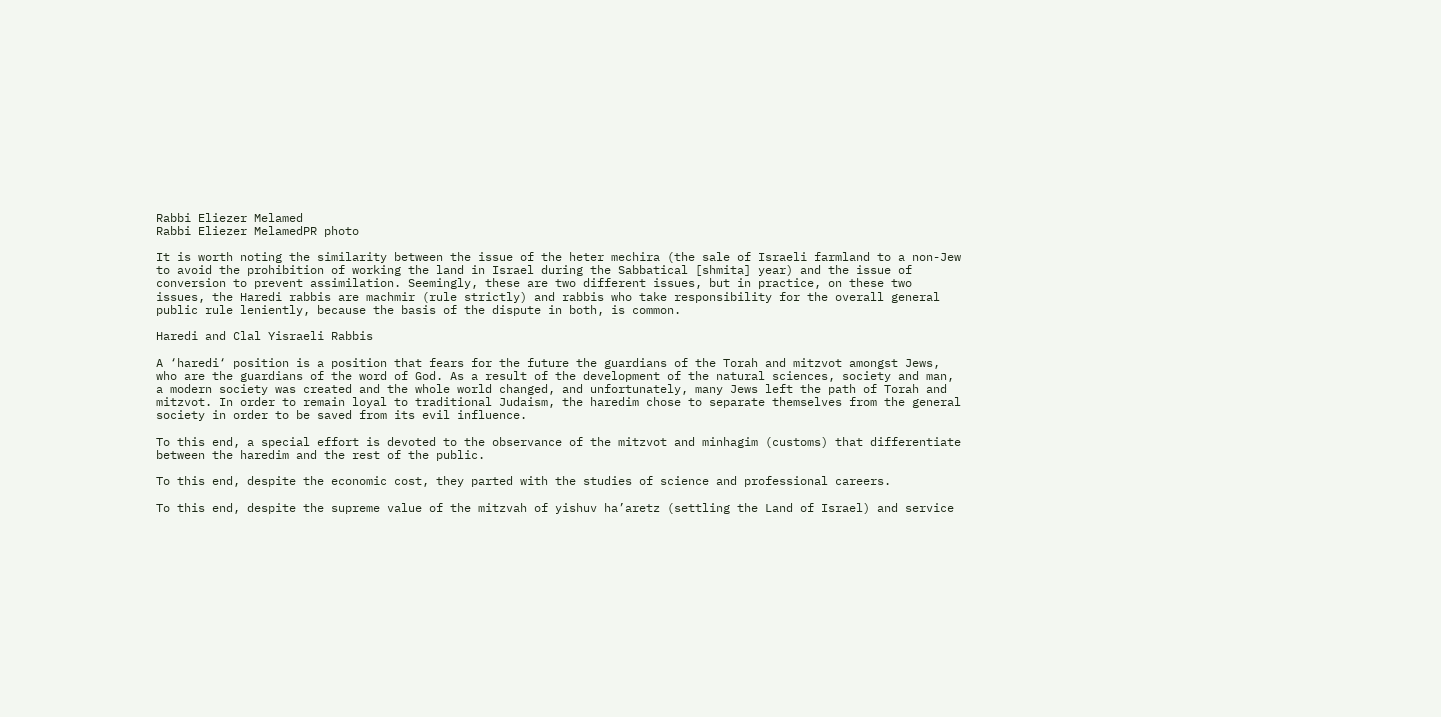Rabbi Eliezer Melamed
Rabbi Eliezer MelamedPR photo

It is worth noting the similarity between the issue of the heter mechira (the sale of Israeli farmland to a non-Jew to avoid the prohibition of working the land in Israel during the Sabbatical [shmita] year) and the issue of conversion to prevent assimilation. Seemingly, these are two different issues, but in practice, on these two issues, the Haredi rabbis are machmir (rule strictly) and rabbis who take responsibility for the overall general public rule leniently, because the basis of the dispute in both, is common.

Haredi and Clal Yisraeli Rabbis

A ‘haredi‘ position is a position that fears for the future the guardians of the Torah and mitzvot amongst Jews, who are the guardians of the word of God. As a result of the development of the natural sciences, society and man, a modern society was created and the whole world changed, and unfortunately, many Jews left the path of Torah and mitzvot. In order to remain loyal to traditional Judaism, the haredim chose to separate themselves from the general society in order to be saved from its evil influence.

To this end, a special effort is devoted to the observance of the mitzvot and minhagim (customs) that differentiate between the haredim and the rest of the public.

To this end, despite the economic cost, they parted with the studies of science and professional careers.

To this end, despite the supreme value of the mitzvah of yishuv ha’aretz (settling the Land of Israel) and service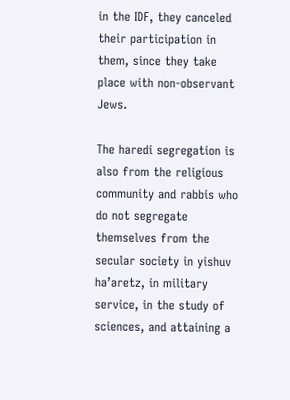in the IDF, they canceled their participation in them, since they take place with non-observant Jews.

The haredi segregation is also from the religious community and rabbis who do not segregate themselves from the secular society in yishuv ha’aretz, in military service, in the study of sciences, and attaining a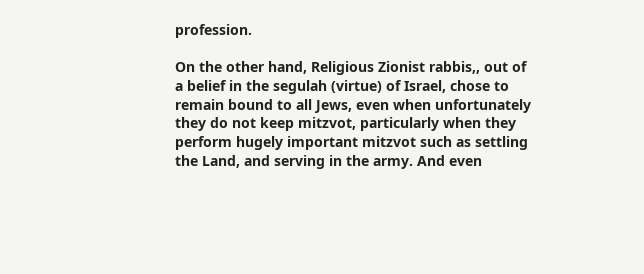profession.

On the other hand, Religious Zionist rabbis,, out of a belief in the segulah (virtue) of Israel, chose to remain bound to all Jews, even when unfortunately they do not keep mitzvot, particularly when they perform hugely important mitzvot such as settling the Land, and serving in the army. And even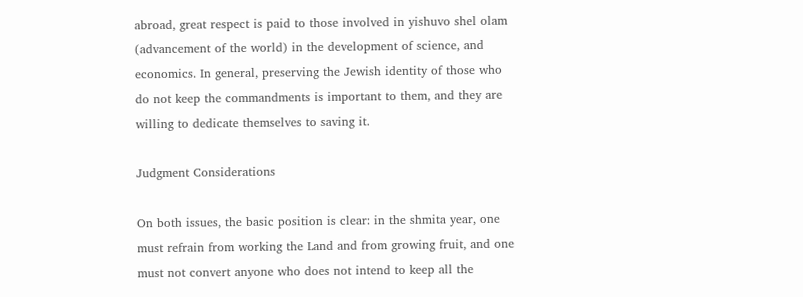abroad, great respect is paid to those involved in yishuvo shel olam (advancement of the world) in the development of science, and economics. In general, preserving the Jewish identity of those who do not keep the commandments is important to them, and they are willing to dedicate themselves to saving it.

Judgment Considerations

On both issues, the basic position is clear: in the shmita year, one must refrain from working the Land and from growing fruit, and one must not convert anyone who does not intend to keep all the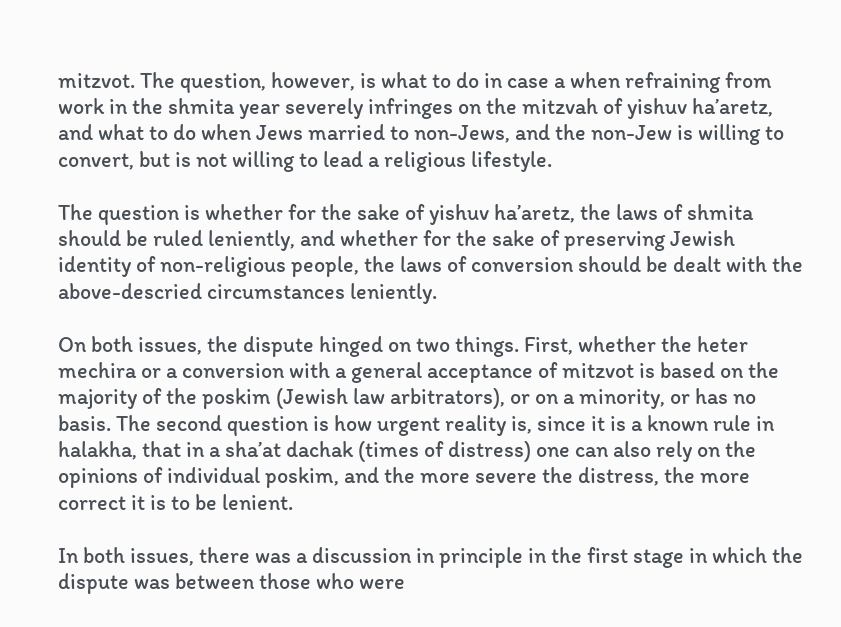mitzvot. The question, however, is what to do in case a when refraining from work in the shmita year severely infringes on the mitzvah of yishuv ha’aretz, and what to do when Jews married to non-Jews, and the non-Jew is willing to convert, but is not willing to lead a religious lifestyle.

The question is whether for the sake of yishuv ha’aretz, the laws of shmita should be ruled leniently, and whether for the sake of preserving Jewish identity of non-religious people, the laws of conversion should be dealt with the above-descried circumstances leniently.

On both issues, the dispute hinged on two things. First, whether the heter mechira or a conversion with a general acceptance of mitzvot is based on the majority of the poskim (Jewish law arbitrators), or on a minority, or has no basis. The second question is how urgent reality is, since it is a known rule in halakha, that in a sha’at dachak (times of distress) one can also rely on the opinions of individual poskim, and the more severe the distress, the more correct it is to be lenient.

In both issues, there was a discussion in principle in the first stage in which the dispute was between those who were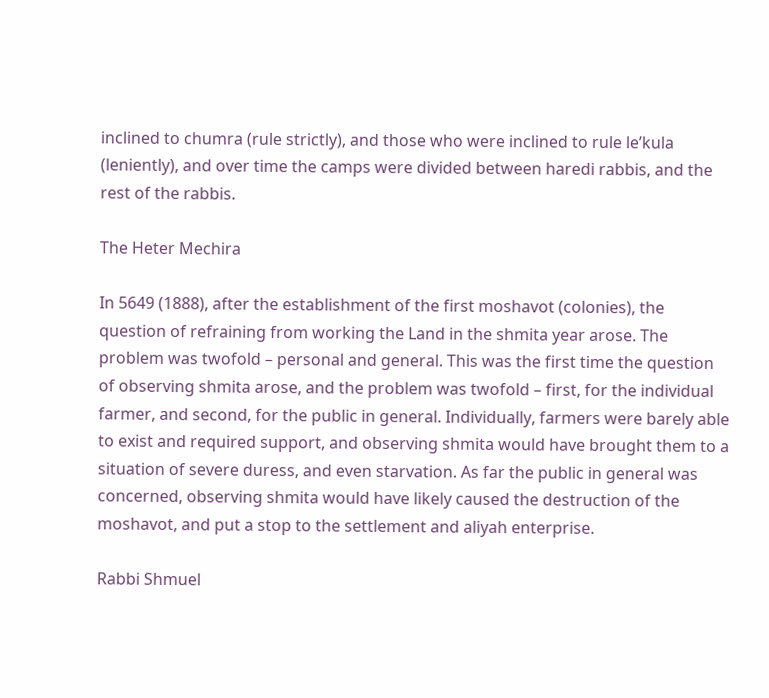inclined to chumra (rule strictly), and those who were inclined to rule le’kula (leniently), and over time the camps were divided between haredi rabbis, and the rest of the rabbis.

The Heter Mechira

In 5649 (1888), after the establishment of the first moshavot (colonies), the question of refraining from working the Land in the shmita year arose. The problem was twofold – personal and general. This was the first time the question of observing shmita arose, and the problem was twofold – first, for the individual farmer, and second, for the public in general. Individually, farmers were barely able to exist and required support, and observing shmita would have brought them to a situation of severe duress, and even starvation. As far the public in general was concerned, observing shmita would have likely caused the destruction of the moshavot, and put a stop to the settlement and aliyah enterprise.

Rabbi Shmuel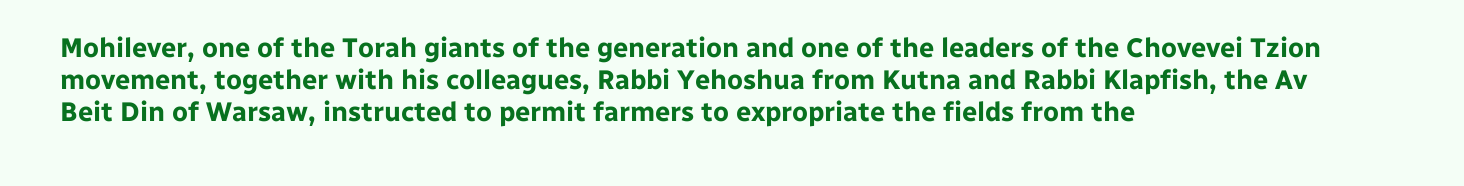Mohilever, one of the Torah giants of the generation and one of the leaders of the Chovevei Tzion movement, together with his colleagues, Rabbi Yehoshua from Kutna and Rabbi Klapfish, the Av Beit Din of Warsaw, instructed to permit farmers to expropriate the fields from the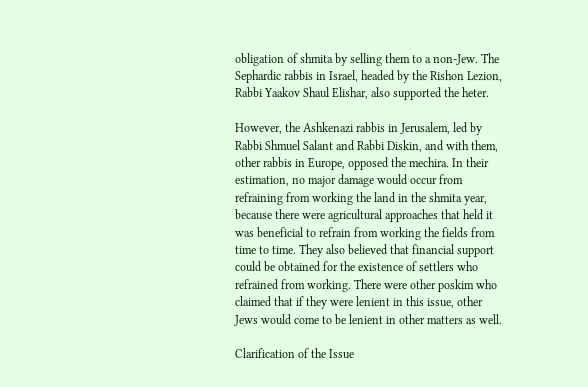obligation of shmita by selling them to a non-Jew. The Sephardic rabbis in Israel, headed by the Rishon Lezion, Rabbi Yaakov Shaul Elishar, also supported the heter.

However, the Ashkenazi rabbis in Jerusalem, led by Rabbi Shmuel Salant and Rabbi Diskin, and with them, other rabbis in Europe, opposed the mechira. In their estimation, no major damage would occur from refraining from working the land in the shmita year, because there were agricultural approaches that held it was beneficial to refrain from working the fields from time to time. They also believed that financial support could be obtained for the existence of settlers who refrained from working. There were other poskim who claimed that if they were lenient in this issue, other Jews would come to be lenient in other matters as well.

Clarification of the Issue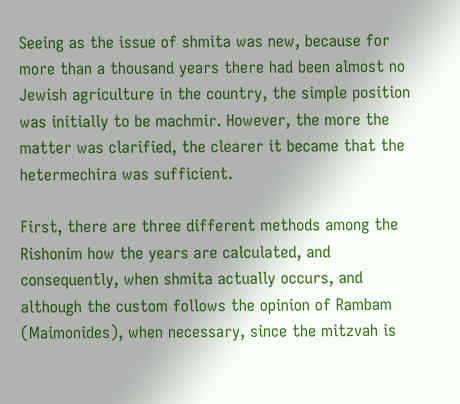Seeing as the issue of shmita was new, because for more than a thousand years there had been almost no Jewish agriculture in the country, the simple position was initially to be machmir. However, the more the matter was clarified, the clearer it became that the hetermechira was sufficient.

First, there are three different methods among the Rishonim how the years are calculated, and consequently, when shmita actually occurs, and although the custom follows the opinion of Rambam (Maimonides), when necessary, since the mitzvah is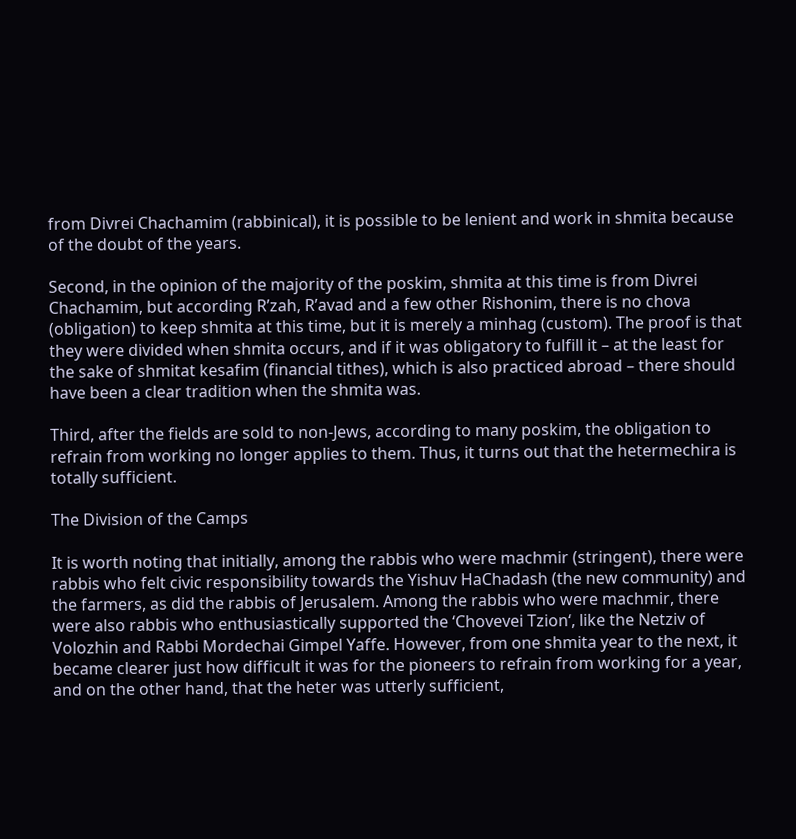from Divrei Chachamim (rabbinical), it is possible to be lenient and work in shmita because of the doubt of the years.

Second, in the opinion of the majority of the poskim, shmita at this time is from Divrei Chachamim, but according R’zah, R’avad and a few other Rishonim, there is no chova (obligation) to keep shmita at this time, but it is merely a minhag (custom). The proof is that they were divided when shmita occurs, and if it was obligatory to fulfill it – at the least for the sake of shmitat kesafim (financial tithes), which is also practiced abroad – there should have been a clear tradition when the shmita was.

Third, after the fields are sold to non-Jews, according to many poskim, the obligation to refrain from working no longer applies to them. Thus, it turns out that the hetermechira is totally sufficient.

The Division of the Camps

It is worth noting that initially, among the rabbis who were machmir (stringent), there were rabbis who felt civic responsibility towards the Yishuv HaChadash (the new community) and the farmers, as did the rabbis of Jerusalem. Among the rabbis who were machmir, there were also rabbis who enthusiastically supported the ‘Chovevei Tzion‘, like the Netziv of Volozhin and Rabbi Mordechai Gimpel Yaffe. However, from one shmita year to the next, it became clearer just how difficult it was for the pioneers to refrain from working for a year, and on the other hand, that the heter was utterly sufficient,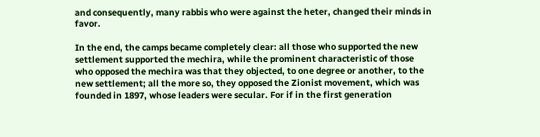and consequently, many rabbis who were against the heter, changed their minds in favor.

In the end, the camps became completely clear: all those who supported the new settlement supported the mechira, while the prominent characteristic of those who opposed the mechira was that they objected, to one degree or another, to the new settlement; all the more so, they opposed the Zionist movement, which was founded in 1897, whose leaders were secular. For if in the first generation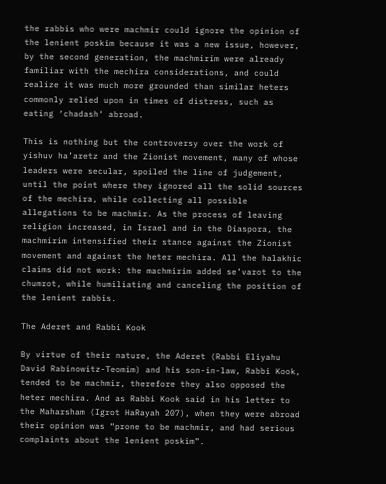the rabbis who were machmir could ignore the opinion of the lenient poskim because it was a new issue, however, by the second generation, the machmirim were already familiar with the mechira considerations, and could realize it was much more grounded than similar heters commonly relied upon in times of distress, such as eating ‘chadash‘ abroad.

This is nothing but the controversy over the work of yishuv ha’aretz and the Zionist movement, many of whose leaders were secular, spoiled the line of judgement, until the point where they ignored all the solid sources of the mechira, while collecting all possible allegations to be machmir. As the process of leaving religion increased, in Israel and in the Diaspora, the machmirim intensified their stance against the Zionist movement and against the heter mechira. All the halakhic claims did not work: the machmirim added se’varot to the chumrot, while humiliating and canceling the position of the lenient rabbis.

The Aderet and Rabbi Kook

By virtue of their nature, the Aderet (Rabbi Eliyahu David Rabinowitz-Teomim) and his son-in-law, Rabbi Kook, tended to be machmir, therefore they also opposed the heter mechira. And as Rabbi Kook said in his letter to the Maharsham (Igrot HaRayah 207), when they were abroad their opinion was “prone to be machmir, and had serious complaints about the lenient poskim”.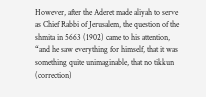However, after the Aderet made aliyah to serve as Chief Rabbi of Jerusalem, the question of the shmita in 5663 (1902) came to his attention, “and he saw everything for himself, that it was something quite unimaginable, that no tikkun (correction)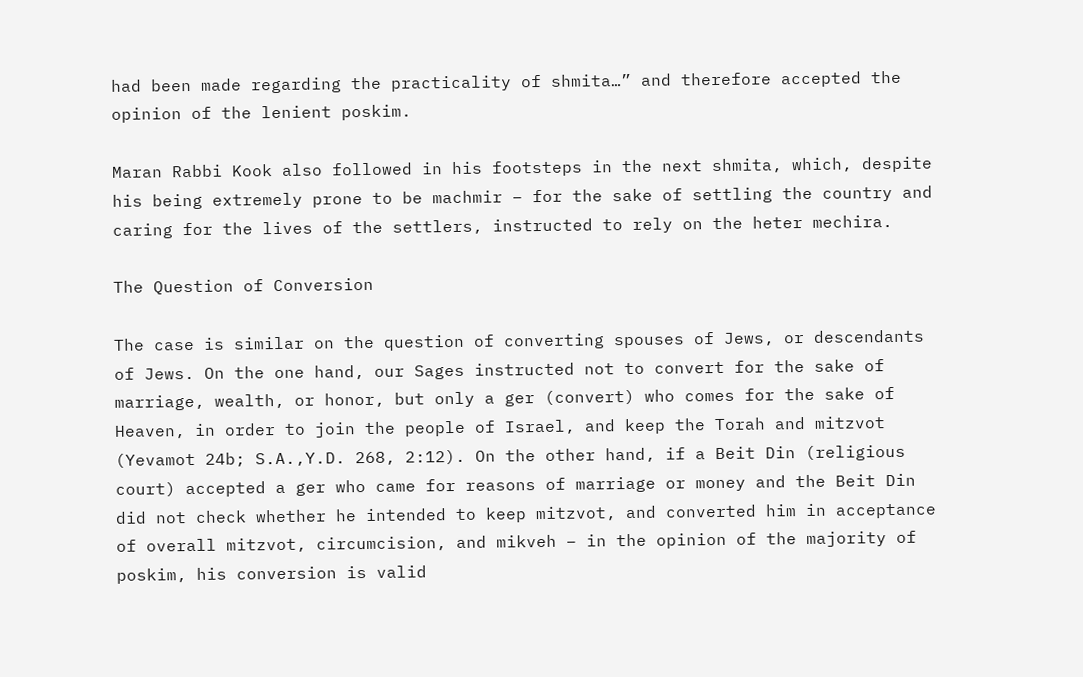had been made regarding the practicality of shmita…” and therefore accepted the opinion of the lenient poskim.

Maran Rabbi Kook also followed in his footsteps in the next shmita, which, despite his being extremely prone to be machmir – for the sake of settling the country and caring for the lives of the settlers, instructed to rely on the heter mechira.

The Question of Conversion

The case is similar on the question of converting spouses of Jews, or descendants of Jews. On the one hand, our Sages instructed not to convert for the sake of marriage, wealth, or honor, but only a ger (convert) who comes for the sake of Heaven, in order to join the people of Israel, and keep the Torah and mitzvot (Yevamot 24b; S.A.,Y.D. 268, 2:12). On the other hand, if a Beit Din (religious court) accepted a ger who came for reasons of marriage or money and the Beit Din did not check whether he intended to keep mitzvot, and converted him in acceptance of overall mitzvot, circumcision, and mikveh – in the opinion of the majority of poskim, his conversion is valid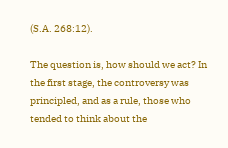(S.A. 268:12).

The question is, how should we act? In the first stage, the controversy was principled, and as a rule, those who tended to think about the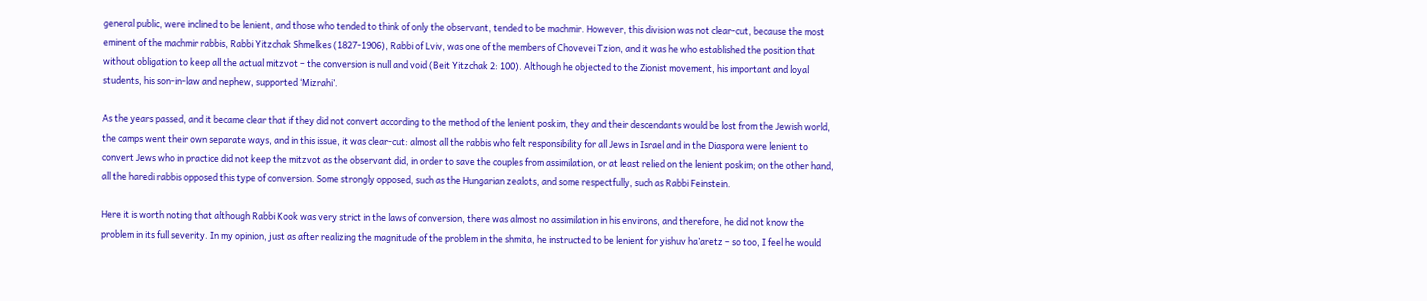general public, were inclined to be lenient, and those who tended to think of only the observant, tended to be machmir. However, this division was not clear-cut, because the most eminent of the machmir rabbis, Rabbi Yitzchak Shmelkes (1827-1906), Rabbi of Lviv, was one of the members of Chovevei Tzion, and it was he who established the position that without obligation to keep all the actual mitzvot – the conversion is null and void (Beit Yitzchak 2: 100). Although he objected to the Zionist movement, his important and loyal students, his son-in-law and nephew, supported ‘Mizrahi’.

As the years passed, and it became clear that if they did not convert according to the method of the lenient poskim, they and their descendants would be lost from the Jewish world, the camps went their own separate ways, and in this issue, it was clear-cut: almost all the rabbis who felt responsibility for all Jews in Israel and in the Diaspora were lenient to convert Jews who in practice did not keep the mitzvot as the observant did, in order to save the couples from assimilation, or at least relied on the lenient poskim; on the other hand, all the haredi rabbis opposed this type of conversion. Some strongly opposed, such as the Hungarian zealots, and some respectfully, such as Rabbi Feinstein.

Here it is worth noting that although Rabbi Kook was very strict in the laws of conversion, there was almost no assimilation in his environs, and therefore, he did not know the problem in its full severity. In my opinion, just as after realizing the magnitude of the problem in the shmita, he instructed to be lenient for yishuv ha’aretz – so too, I feel he would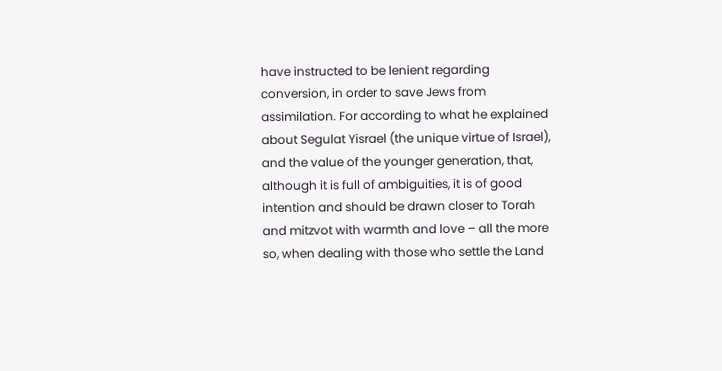have instructed to be lenient regarding conversion, in order to save Jews from assimilation. For according to what he explained about Segulat Yisrael (the unique virtue of Israel), and the value of the younger generation, that, although it is full of ambiguities, it is of good intention and should be drawn closer to Torah and mitzvot with warmth and love – all the more so, when dealing with those who settle the Land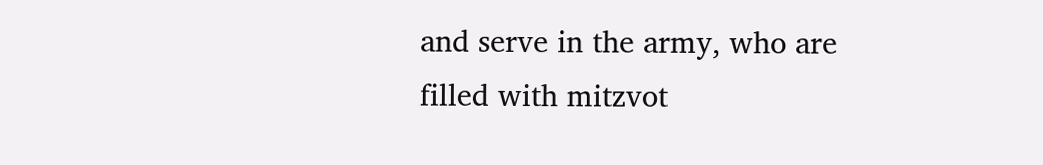and serve in the army, who are filled with mitzvot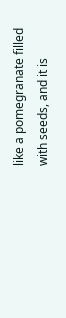like a pomegranate filled with seeds, and it is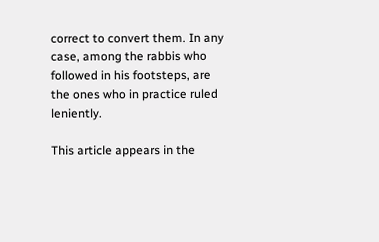correct to convert them. In any case, among the rabbis who followed in his footsteps, are the ones who in practice ruled leniently.

This article appears in the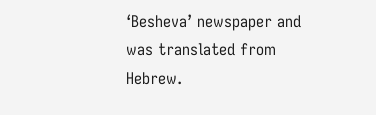‘Besheva’ newspaper and was translated from Hebrew.